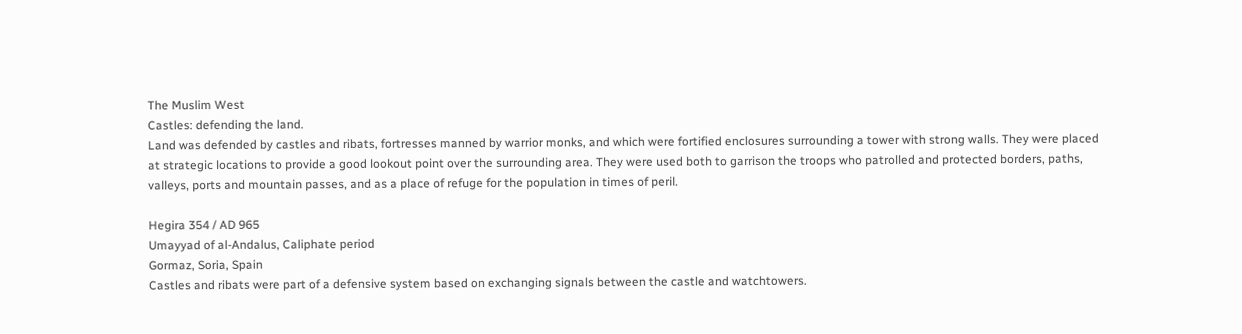The Muslim West
Castles: defending the land.
Land was defended by castles and ribats, fortresses manned by warrior monks, and which were fortified enclosures surrounding a tower with strong walls. They were placed at strategic locations to provide a good lookout point over the surrounding area. They were used both to garrison the troops who patrolled and protected borders, paths, valleys, ports and mountain passes, and as a place of refuge for the population in times of peril.

Hegira 354 / AD 965
Umayyad of al-Andalus, Caliphate period
Gormaz, Soria, Spain
Castles and ribats were part of a defensive system based on exchanging signals between the castle and watchtowers.